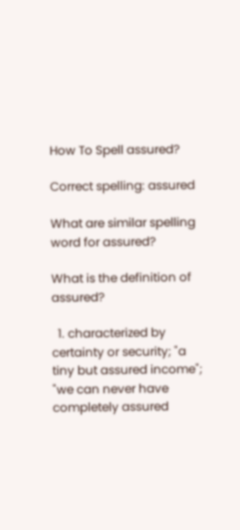How To Spell assured?

Correct spelling: assured

What are similar spelling word for assured?

What is the definition of assured?

  1. characterized by certainty or security; "a tiny but assured income"; "we can never have completely assured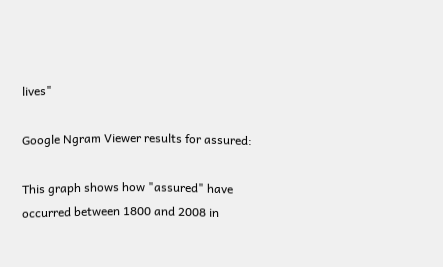lives"

Google Ngram Viewer results for assured:

This graph shows how "assured" have occurred between 1800 and 2008 in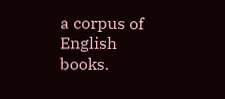a corpus of English books.